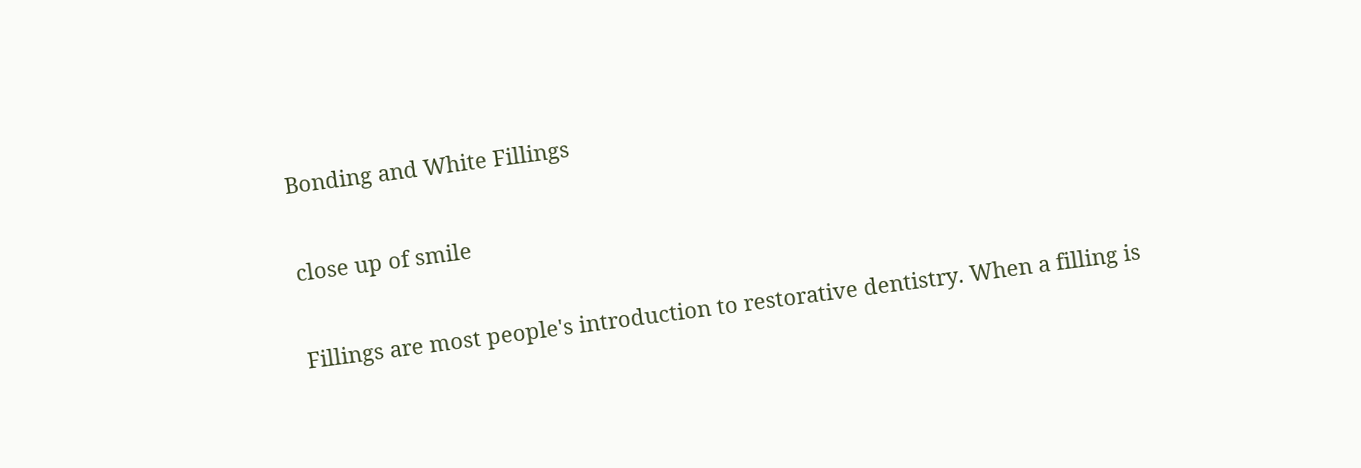Bonding and White Fillings

close up of smile

Fillings are most people's introduction to restorative dentistry. When a filling is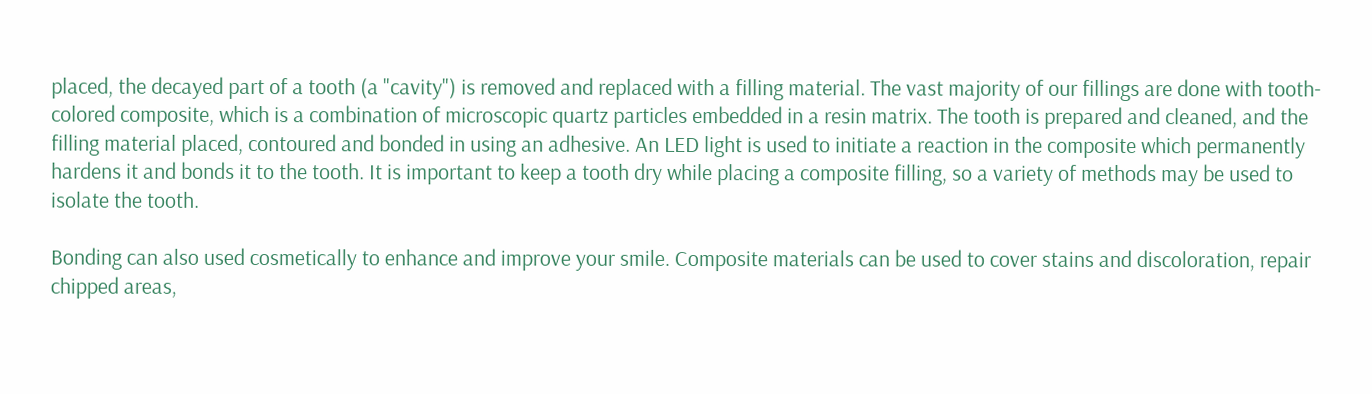placed, the decayed part of a tooth (a "cavity") is removed and replaced with a filling material. The vast majority of our fillings are done with tooth-colored composite, which is a combination of microscopic quartz particles embedded in a resin matrix. The tooth is prepared and cleaned, and the filling material placed, contoured and bonded in using an adhesive. An LED light is used to initiate a reaction in the composite which permanently hardens it and bonds it to the tooth. It is important to keep a tooth dry while placing a composite filling, so a variety of methods may be used to isolate the tooth.

Bonding can also used cosmetically to enhance and improve your smile. Composite materials can be used to cover stains and discoloration, repair chipped areas,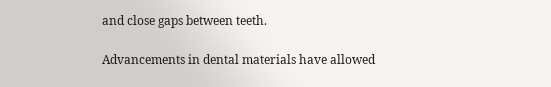and close gaps between teeth.

Advancements in dental materials have allowed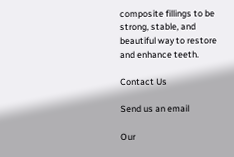composite fillings to be strong, stable, and beautiful way to restore and enhance teeth.

Contact Us

Send us an email

Our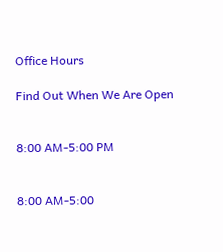Office Hours

Find Out When We Are Open


8:00 AM-5:00 PM


8:00 AM-5:00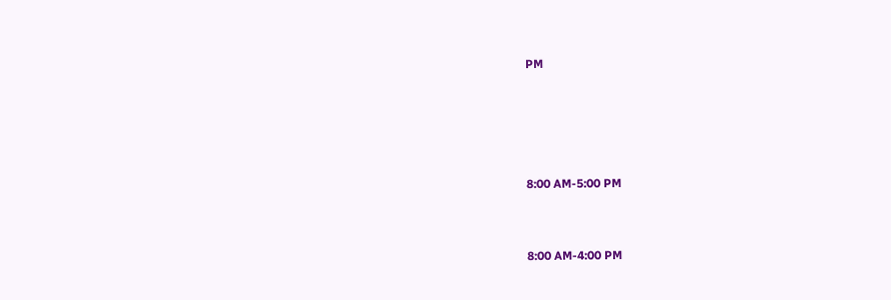PM




8:00 AM-5:00 PM


8:00 AM-4:00 PM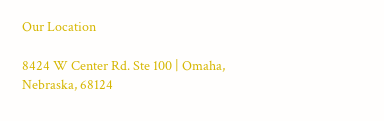Our Location

8424 W Center Rd. Ste 100 | Omaha, Nebraska, 68124